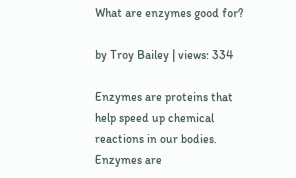What are enzymes good for?

by Troy Bailey | views: 334

Enzymes are proteins that help speed up chemical reactions in our bodies. Enzymes are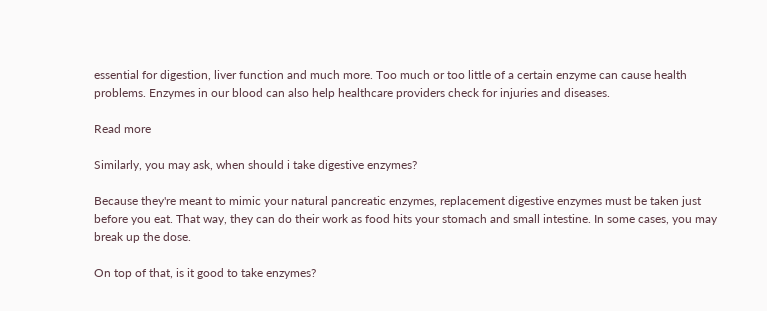essential for digestion, liver function and much more. Too much or too little of a certain enzyme can cause health problems. Enzymes in our blood can also help healthcare providers check for injuries and diseases.

Read more

Similarly, you may ask, when should i take digestive enzymes?

Because they're meant to mimic your natural pancreatic enzymes, replacement digestive enzymes must be taken just before you eat. That way, they can do their work as food hits your stomach and small intestine. In some cases, you may break up the dose.

On top of that, is it good to take enzymes?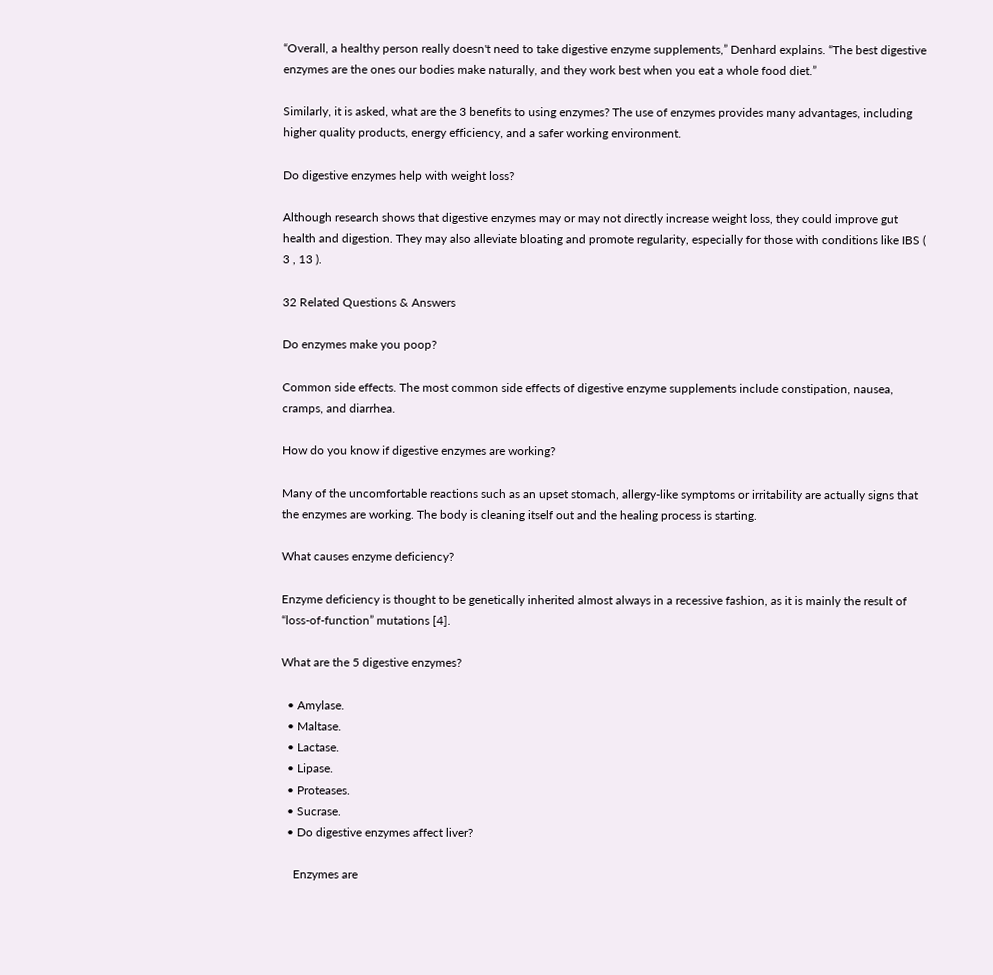“Overall, a healthy person really doesn't need to take digestive enzyme supplements,” Denhard explains. “The best digestive enzymes are the ones our bodies make naturally, and they work best when you eat a whole food diet.”

Similarly, it is asked, what are the 3 benefits to using enzymes? The use of enzymes provides many advantages, including higher quality products, energy efficiency, and a safer working environment.

Do digestive enzymes help with weight loss?

Although research shows that digestive enzymes may or may not directly increase weight loss, they could improve gut health and digestion. They may also alleviate bloating and promote regularity, especially for those with conditions like IBS ( 3 , 13 ).

32 Related Questions & Answers

Do enzymes make you poop?

Common side effects. The most common side effects of digestive enzyme supplements include constipation, nausea, cramps, and diarrhea.

How do you know if digestive enzymes are working?

Many of the uncomfortable reactions such as an upset stomach, allergy-like symptoms or irritability are actually signs that the enzymes are working. The body is cleaning itself out and the healing process is starting.

What causes enzyme deficiency?

Enzyme deficiency is thought to be genetically inherited almost always in a recessive fashion, as it is mainly the result of “loss-of-function” mutations [4].

What are the 5 digestive enzymes?

  • Amylase.
  • Maltase.
  • Lactase.
  • Lipase.
  • Proteases.
  • Sucrase.
  • Do digestive enzymes affect liver?

    Enzymes are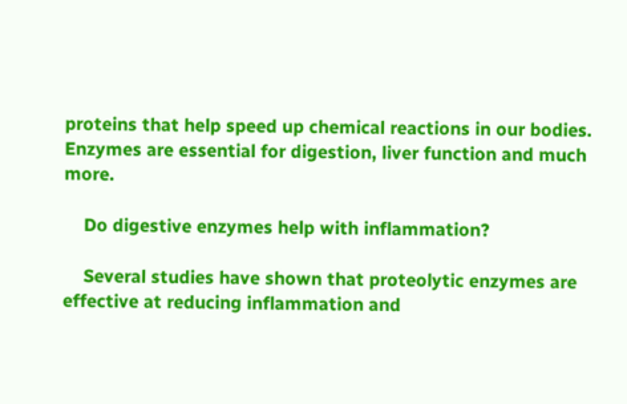proteins that help speed up chemical reactions in our bodies. Enzymes are essential for digestion, liver function and much more.

    Do digestive enzymes help with inflammation?

    Several studies have shown that proteolytic enzymes are effective at reducing inflammation and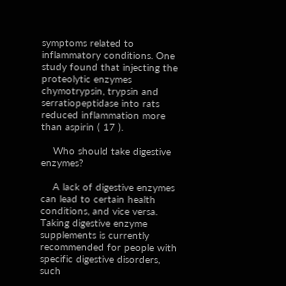symptoms related to inflammatory conditions. One study found that injecting the proteolytic enzymes chymotrypsin, trypsin and serratiopeptidase into rats reduced inflammation more than aspirin ( 17 ).

    Who should take digestive enzymes?

    A lack of digestive enzymes can lead to certain health conditions, and vice versa. Taking digestive enzyme supplements is currently recommended for people with specific digestive disorders, such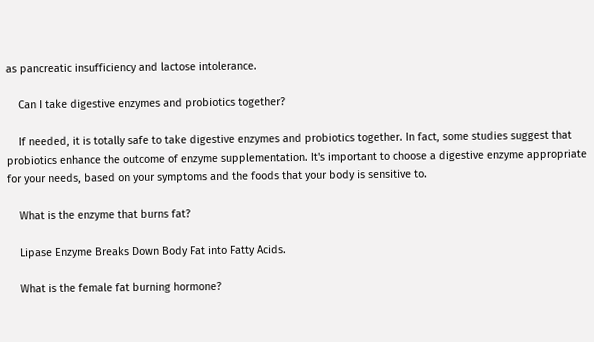as pancreatic insufficiency and lactose intolerance.

    Can I take digestive enzymes and probiotics together?

    If needed, it is totally safe to take digestive enzymes and probiotics together. In fact, some studies suggest that probiotics enhance the outcome of enzyme supplementation. It's important to choose a digestive enzyme appropriate for your needs, based on your symptoms and the foods that your body is sensitive to.

    What is the enzyme that burns fat?

    Lipase Enzyme Breaks Down Body Fat into Fatty Acids.

    What is the female fat burning hormone?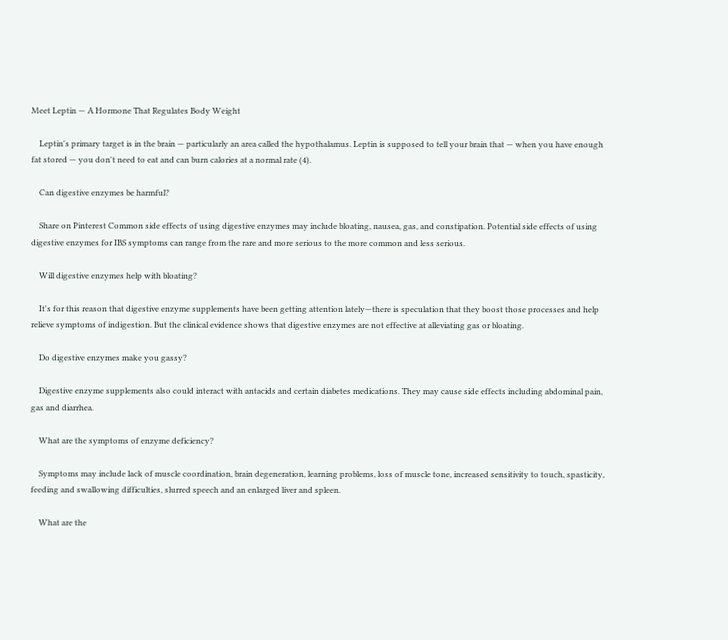Meet Leptin — A Hormone That Regulates Body Weight

    Leptin's primary target is in the brain — particularly an area called the hypothalamus. Leptin is supposed to tell your brain that — when you have enough fat stored — you don't need to eat and can burn calories at a normal rate (4).

    Can digestive enzymes be harmful?

    Share on Pinterest Common side effects of using digestive enzymes may include bloating, nausea, gas, and constipation. Potential side effects of using digestive enzymes for IBS symptoms can range from the rare and more serious to the more common and less serious.

    Will digestive enzymes help with bloating?

    It's for this reason that digestive enzyme supplements have been getting attention lately—there is speculation that they boost those processes and help relieve symptoms of indigestion. But the clinical evidence shows that digestive enzymes are not effective at alleviating gas or bloating.

    Do digestive enzymes make you gassy?

    Digestive enzyme supplements also could interact with antacids and certain diabetes medications. They may cause side effects including abdominal pain, gas and diarrhea.

    What are the symptoms of enzyme deficiency?

    Symptoms may include lack of muscle coordination, brain degeneration, learning problems, loss of muscle tone, increased sensitivity to touch, spasticity, feeding and swallowing difficulties, slurred speech and an enlarged liver and spleen.

    What are the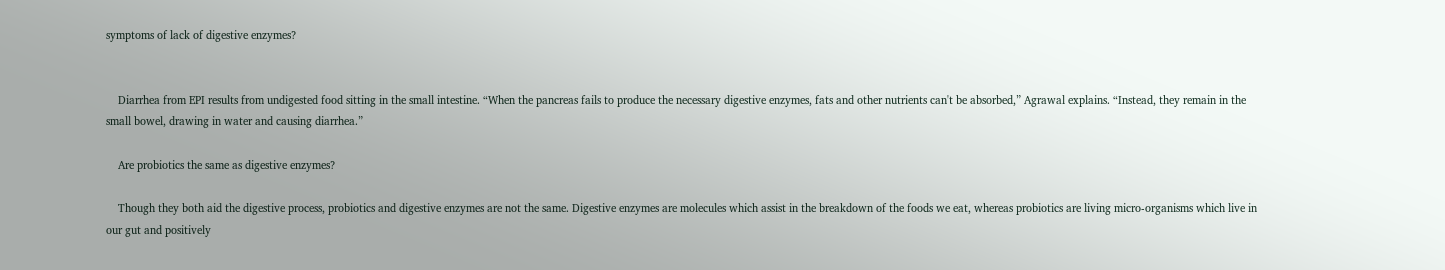symptoms of lack of digestive enzymes?


    Diarrhea from EPI results from undigested food sitting in the small intestine. “When the pancreas fails to produce the necessary digestive enzymes, fats and other nutrients can't be absorbed,” Agrawal explains. “Instead, they remain in the small bowel, drawing in water and causing diarrhea.”

    Are probiotics the same as digestive enzymes?

    Though they both aid the digestive process, probiotics and digestive enzymes are not the same. Digestive enzymes are molecules which assist in the breakdown of the foods we eat, whereas probiotics are living micro-organisms which live in our gut and positively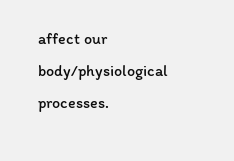affect our body/physiological processes.